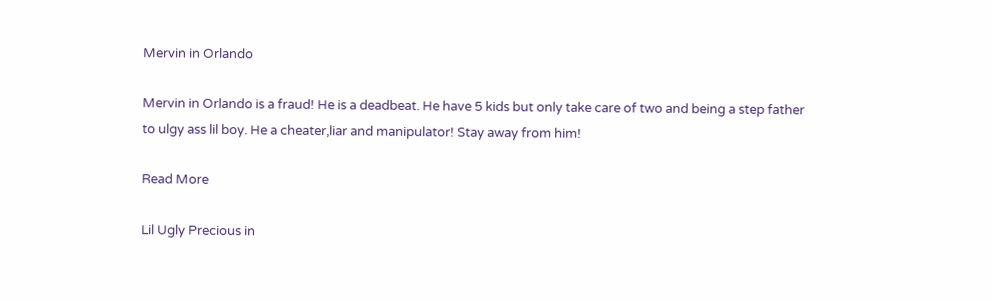Mervin in Orlando

Mervin in Orlando is a fraud! He is a deadbeat. He have 5 kids but only take care of two and being a step father to ulgy ass lil boy. He a cheater,liar and manipulator! Stay away from him!

Read More

Lil Ugly Precious in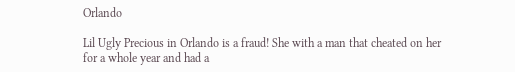Orlando

Lil Ugly Precious in Orlando is a fraud! She with a man that cheated on her for a whole year and had a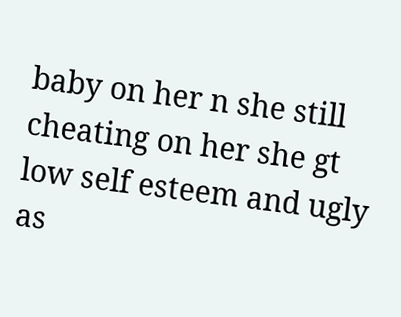baby on her n she still cheating on her she gt low self esteem and ugly as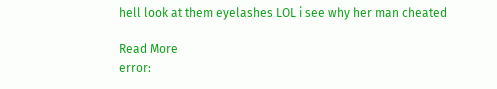hell look at them eyelashes LOL i see why her man cheated

Read More
error: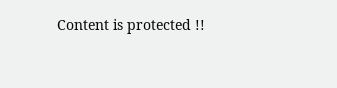Content is protected !!